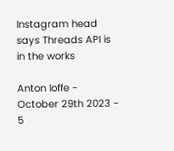Instagram head says Threads API is in the works

Anton Ioffe - October 29th 2023 - 5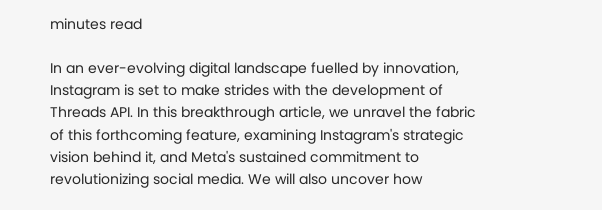minutes read

In an ever-evolving digital landscape fuelled by innovation, Instagram is set to make strides with the development of Threads API. In this breakthrough article, we unravel the fabric of this forthcoming feature, examining Instagram's strategic vision behind it, and Meta's sustained commitment to revolutionizing social media. We will also uncover how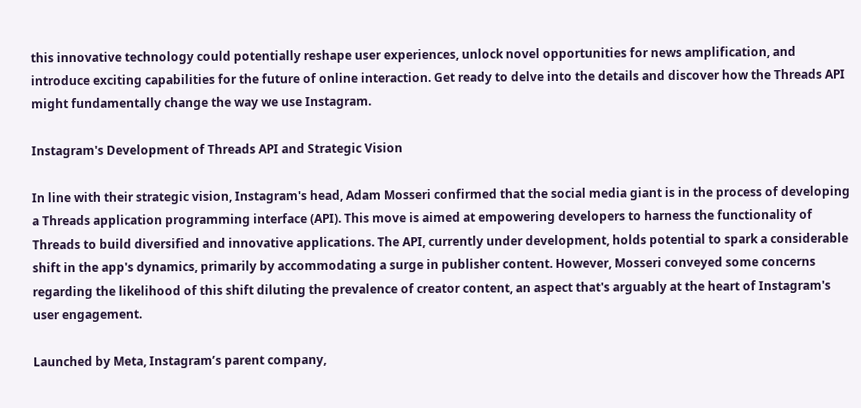this innovative technology could potentially reshape user experiences, unlock novel opportunities for news amplification, and introduce exciting capabilities for the future of online interaction. Get ready to delve into the details and discover how the Threads API might fundamentally change the way we use Instagram.

Instagram's Development of Threads API and Strategic Vision

In line with their strategic vision, Instagram's head, Adam Mosseri confirmed that the social media giant is in the process of developing a Threads application programming interface (API). This move is aimed at empowering developers to harness the functionality of Threads to build diversified and innovative applications. The API, currently under development, holds potential to spark a considerable shift in the app's dynamics, primarily by accommodating a surge in publisher content. However, Mosseri conveyed some concerns regarding the likelihood of this shift diluting the prevalence of creator content, an aspect that's arguably at the heart of Instagram's user engagement.

Launched by Meta, Instagram’s parent company,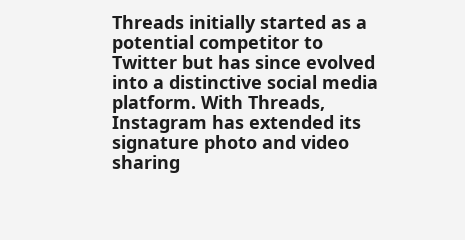Threads initially started as a potential competitor to Twitter but has since evolved into a distinctive social media platform. With Threads, Instagram has extended its signature photo and video sharing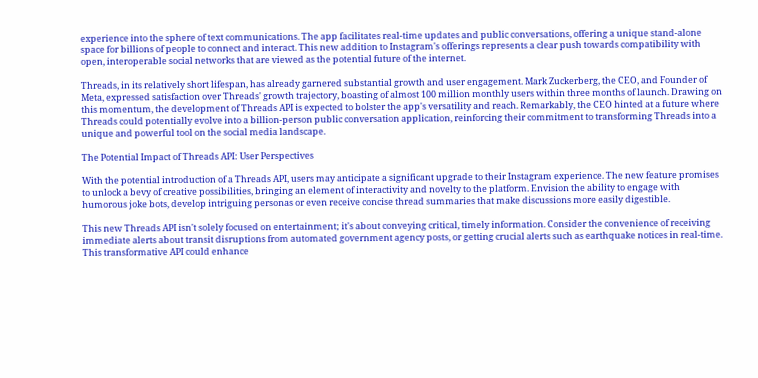experience into the sphere of text communications. The app facilitates real-time updates and public conversations, offering a unique stand-alone space for billions of people to connect and interact. This new addition to Instagram's offerings represents a clear push towards compatibility with open, interoperable social networks that are viewed as the potential future of the internet.

Threads, in its relatively short lifespan, has already garnered substantial growth and user engagement. Mark Zuckerberg, the CEO, and Founder of Meta, expressed satisfaction over Threads' growth trajectory, boasting of almost 100 million monthly users within three months of launch. Drawing on this momentum, the development of Threads API is expected to bolster the app's versatility and reach. Remarkably, the CEO hinted at a future where Threads could potentially evolve into a billion-person public conversation application, reinforcing their commitment to transforming Threads into a unique and powerful tool on the social media landscape.

The Potential Impact of Threads API: User Perspectives

With the potential introduction of a Threads API, users may anticipate a significant upgrade to their Instagram experience. The new feature promises to unlock a bevy of creative possibilities, bringing an element of interactivity and novelty to the platform. Envision the ability to engage with humorous joke bots, develop intriguing personas or even receive concise thread summaries that make discussions more easily digestible.

This new Threads API isn't solely focused on entertainment; it's about conveying critical, timely information. Consider the convenience of receiving immediate alerts about transit disruptions from automated government agency posts, or getting crucial alerts such as earthquake notices in real-time. This transformative API could enhance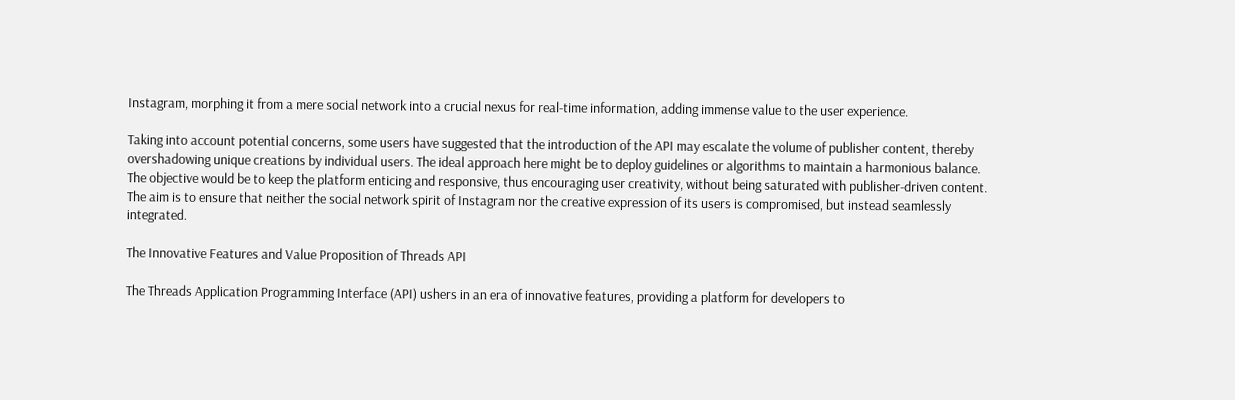Instagram, morphing it from a mere social network into a crucial nexus for real-time information, adding immense value to the user experience.

Taking into account potential concerns, some users have suggested that the introduction of the API may escalate the volume of publisher content, thereby overshadowing unique creations by individual users. The ideal approach here might be to deploy guidelines or algorithms to maintain a harmonious balance. The objective would be to keep the platform enticing and responsive, thus encouraging user creativity, without being saturated with publisher-driven content. The aim is to ensure that neither the social network spirit of Instagram nor the creative expression of its users is compromised, but instead seamlessly integrated.

The Innovative Features and Value Proposition of Threads API

The Threads Application Programming Interface (API) ushers in an era of innovative features, providing a platform for developers to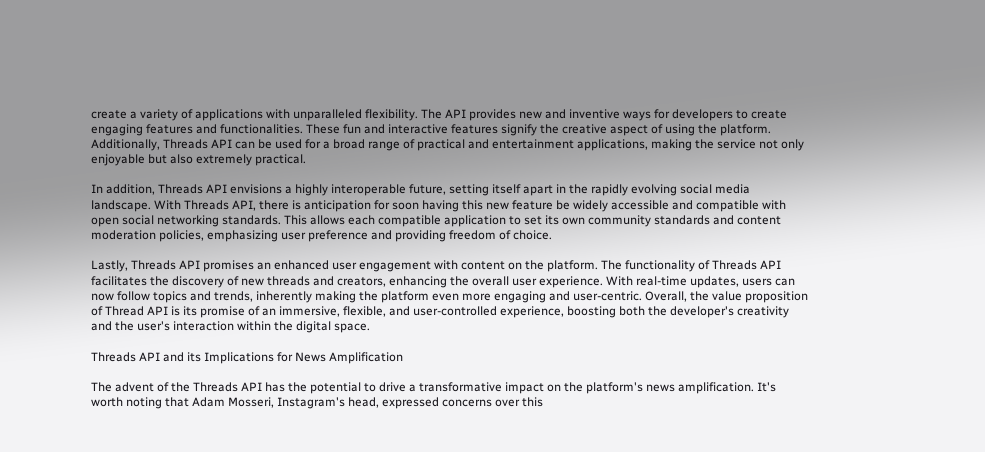create a variety of applications with unparalleled flexibility. The API provides new and inventive ways for developers to create engaging features and functionalities. These fun and interactive features signify the creative aspect of using the platform. Additionally, Threads API can be used for a broad range of practical and entertainment applications, making the service not only enjoyable but also extremely practical.

In addition, Threads API envisions a highly interoperable future, setting itself apart in the rapidly evolving social media landscape. With Threads API, there is anticipation for soon having this new feature be widely accessible and compatible with open social networking standards. This allows each compatible application to set its own community standards and content moderation policies, emphasizing user preference and providing freedom of choice.

Lastly, Threads API promises an enhanced user engagement with content on the platform. The functionality of Threads API facilitates the discovery of new threads and creators, enhancing the overall user experience. With real-time updates, users can now follow topics and trends, inherently making the platform even more engaging and user-centric. Overall, the value proposition of Thread API is its promise of an immersive, flexible, and user-controlled experience, boosting both the developer's creativity and the user's interaction within the digital space.

Threads API and its Implications for News Amplification

The advent of the Threads API has the potential to drive a transformative impact on the platform's news amplification. It's worth noting that Adam Mosseri, Instagram's head, expressed concerns over this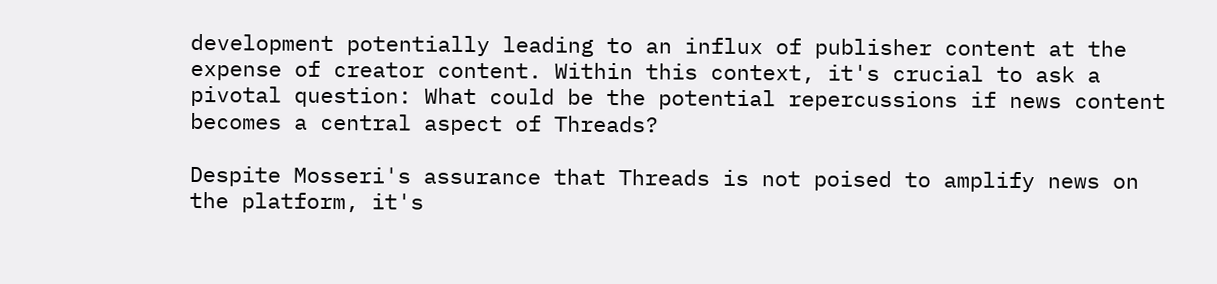development potentially leading to an influx of publisher content at the expense of creator content. Within this context, it's crucial to ask a pivotal question: What could be the potential repercussions if news content becomes a central aspect of Threads?

Despite Mosseri's assurance that Threads is not poised to amplify news on the platform, it's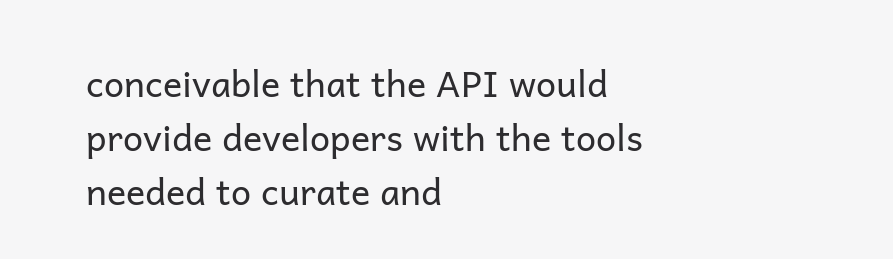conceivable that the API would provide developers with the tools needed to curate and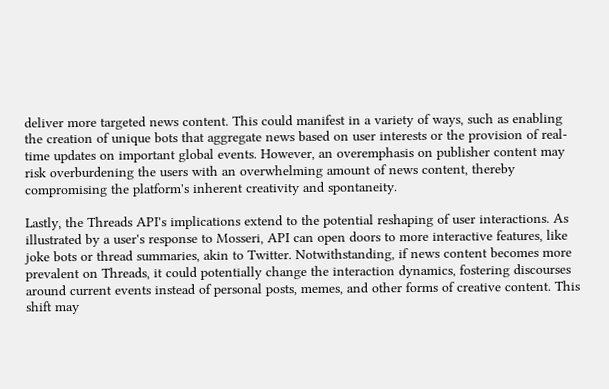deliver more targeted news content. This could manifest in a variety of ways, such as enabling the creation of unique bots that aggregate news based on user interests or the provision of real-time updates on important global events. However, an overemphasis on publisher content may risk overburdening the users with an overwhelming amount of news content, thereby compromising the platform's inherent creativity and spontaneity.

Lastly, the Threads API's implications extend to the potential reshaping of user interactions. As illustrated by a user's response to Mosseri, API can open doors to more interactive features, like joke bots or thread summaries, akin to Twitter. Notwithstanding, if news content becomes more prevalent on Threads, it could potentially change the interaction dynamics, fostering discourses around current events instead of personal posts, memes, and other forms of creative content. This shift may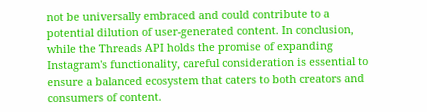not be universally embraced and could contribute to a potential dilution of user-generated content. In conclusion, while the Threads API holds the promise of expanding Instagram's functionality, careful consideration is essential to ensure a balanced ecosystem that caters to both creators and consumers of content.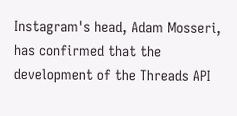Instagram's head, Adam Mosseri, has confirmed that the development of the Threads API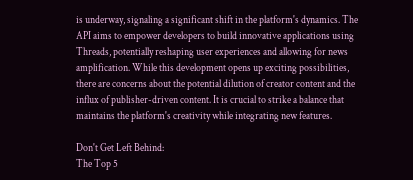is underway, signaling a significant shift in the platform's dynamics. The API aims to empower developers to build innovative applications using Threads, potentially reshaping user experiences and allowing for news amplification. While this development opens up exciting possibilities, there are concerns about the potential dilution of creator content and the influx of publisher-driven content. It is crucial to strike a balance that maintains the platform's creativity while integrating new features.

Don't Get Left Behind:
The Top 5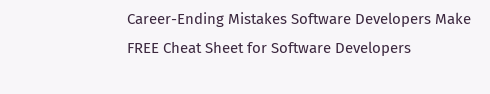Career-Ending Mistakes Software Developers Make
FREE Cheat Sheet for Software Developers